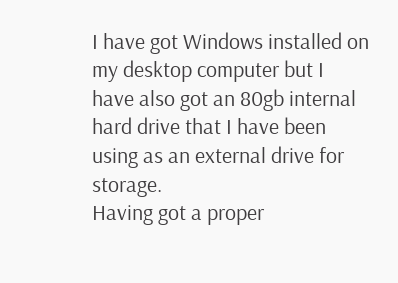I have got Windows installed on my desktop computer but I have also got an 80gb internal hard drive that I have been using as an external drive for storage.
Having got a proper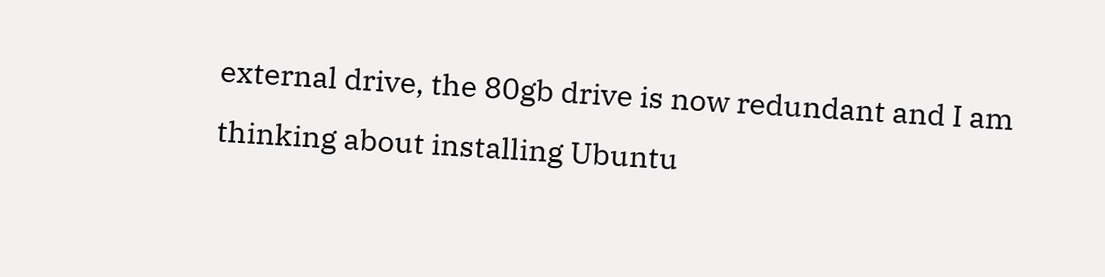external drive, the 80gb drive is now redundant and I am thinking about installing Ubuntu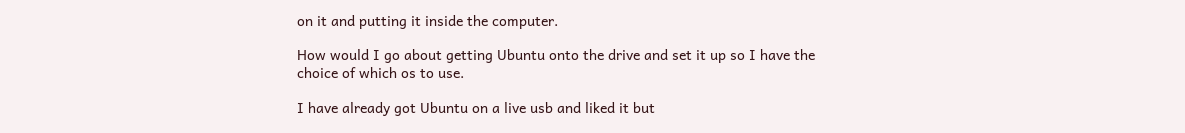on it and putting it inside the computer.

How would I go about getting Ubuntu onto the drive and set it up so I have the choice of which os to use.

I have already got Ubuntu on a live usb and liked it but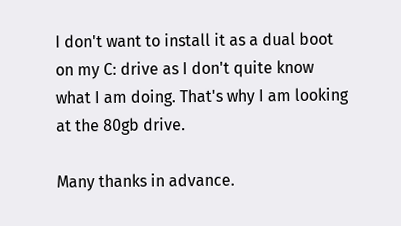I don't want to install it as a dual boot on my C: drive as I don't quite know what I am doing. That's why I am looking at the 80gb drive.

Many thanks in advance.